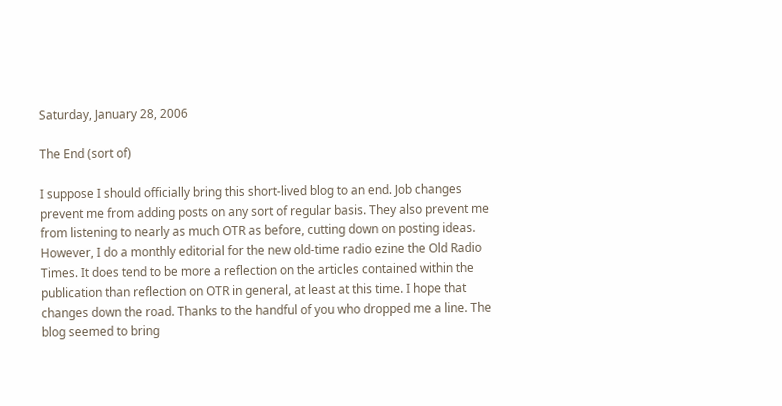Saturday, January 28, 2006

The End (sort of)

I suppose I should officially bring this short-lived blog to an end. Job changes prevent me from adding posts on any sort of regular basis. They also prevent me from listening to nearly as much OTR as before, cutting down on posting ideas. However, I do a monthly editorial for the new old-time radio ezine the Old Radio Times. It does tend to be more a reflection on the articles contained within the publication than reflection on OTR in general, at least at this time. I hope that changes down the road. Thanks to the handful of you who dropped me a line. The blog seemed to bring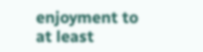enjoyment to at least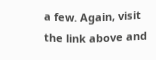a few. Again, visit the link above and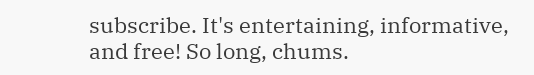subscribe. It's entertaining, informative, and free! So long, chums.